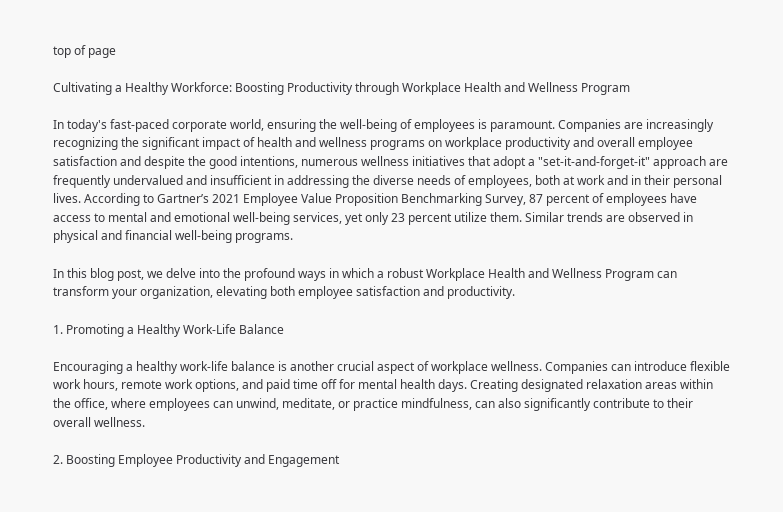top of page

Cultivating a Healthy Workforce: Boosting Productivity through Workplace Health and Wellness Program

In today's fast-paced corporate world, ensuring the well-being of employees is paramount. Companies are increasingly recognizing the significant impact of health and wellness programs on workplace productivity and overall employee satisfaction and despite the good intentions, numerous wellness initiatives that adopt a "set-it-and-forget-it" approach are frequently undervalued and insufficient in addressing the diverse needs of employees, both at work and in their personal lives. According to Gartner’s 2021 Employee Value Proposition Benchmarking Survey, 87 percent of employees have access to mental and emotional well-being services, yet only 23 percent utilize them. Similar trends are observed in physical and financial well-being programs.

In this blog post, we delve into the profound ways in which a robust Workplace Health and Wellness Program can transform your organization, elevating both employee satisfaction and productivity.

1. Promoting a Healthy Work-Life Balance

Encouraging a healthy work-life balance is another crucial aspect of workplace wellness. Companies can introduce flexible work hours, remote work options, and paid time off for mental health days. Creating designated relaxation areas within the office, where employees can unwind, meditate, or practice mindfulness, can also significantly contribute to their overall wellness.

2. Boosting Employee Productivity and Engagement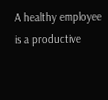A healthy employee is a productive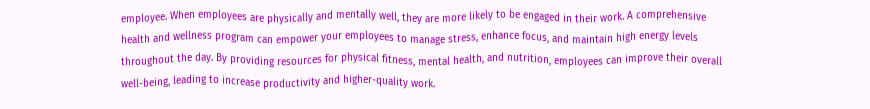employee. When employees are physically and mentally well, they are more likely to be engaged in their work. A comprehensive health and wellness program can empower your employees to manage stress, enhance focus, and maintain high energy levels throughout the day. By providing resources for physical fitness, mental health, and nutrition, employees can improve their overall well-being, leading to increase productivity and higher-quality work.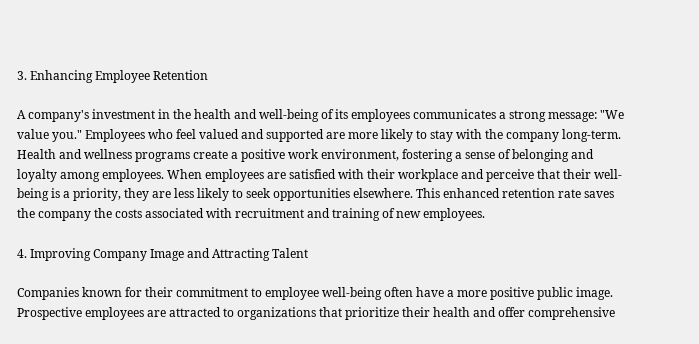3. Enhancing Employee Retention

A company's investment in the health and well-being of its employees communicates a strong message: "We value you." Employees who feel valued and supported are more likely to stay with the company long-term. Health and wellness programs create a positive work environment, fostering a sense of belonging and loyalty among employees. When employees are satisfied with their workplace and perceive that their well-being is a priority, they are less likely to seek opportunities elsewhere. This enhanced retention rate saves the company the costs associated with recruitment and training of new employees.

4. Improving Company Image and Attracting Talent

Companies known for their commitment to employee well-being often have a more positive public image. Prospective employees are attracted to organizations that prioritize their health and offer comprehensive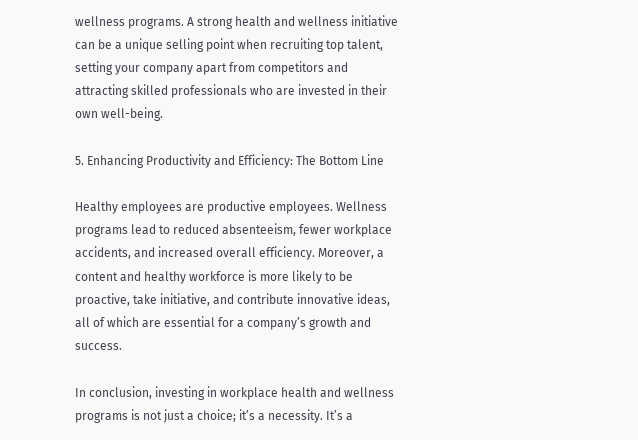wellness programs. A strong health and wellness initiative can be a unique selling point when recruiting top talent, setting your company apart from competitors and attracting skilled professionals who are invested in their own well-being.

5. Enhancing Productivity and Efficiency: The Bottom Line

Healthy employees are productive employees. Wellness programs lead to reduced absenteeism, fewer workplace accidents, and increased overall efficiency. Moreover, a content and healthy workforce is more likely to be proactive, take initiative, and contribute innovative ideas, all of which are essential for a company’s growth and success.

In conclusion, investing in workplace health and wellness programs is not just a choice; it’s a necessity. It’s a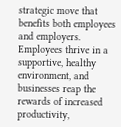strategic move that benefits both employees and employers. Employees thrive in a supportive, healthy environment, and businesses reap the rewards of increased productivity,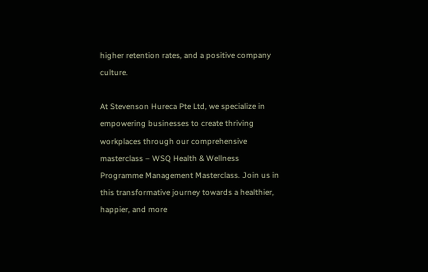higher retention rates, and a positive company culture.

At Stevenson Hureca Pte Ltd, we specialize in empowering businesses to create thriving workplaces through our comprehensive masterclass – WSQ Health & Wellness Programme Management Masterclass. Join us in this transformative journey towards a healthier, happier, and more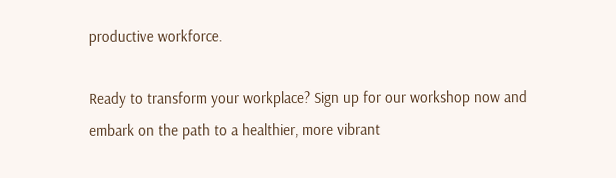productive workforce.

Ready to transform your workplace? Sign up for our workshop now and embark on the path to a healthier, more vibrant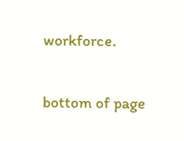workforce.


bottom of page